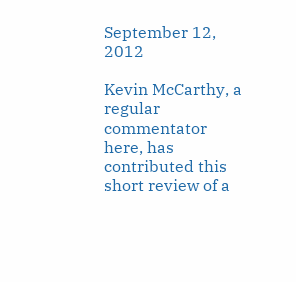September 12, 2012

Kevin McCarthy, a regular commentator here, has contributed this short review of a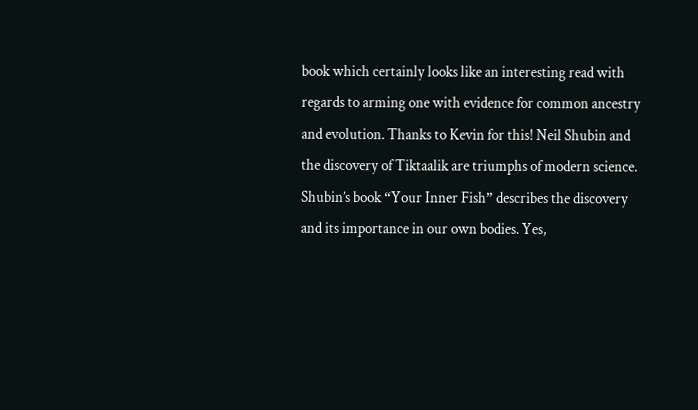book which certainly looks like an interesting read with regards to arming one with evidence for common ancestry and evolution. Thanks to Kevin for this! Neil Shubin and the discovery of Tiktaalik are triumphs of modern science. Shubin’s book “Your Inner Fish” describes the discovery and its importance in our own bodies. Yes,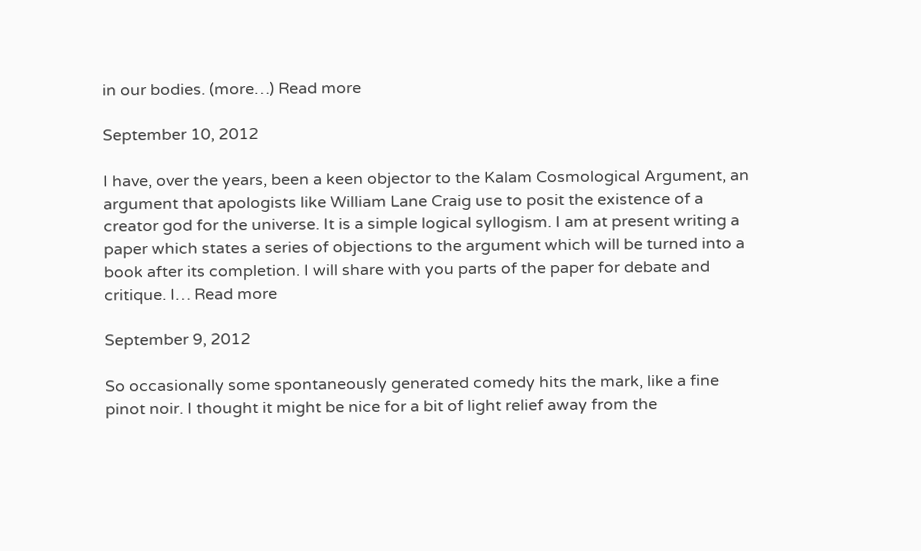in our bodies. (more…) Read more

September 10, 2012

I have, over the years, been a keen objector to the Kalam Cosmological Argument, an argument that apologists like William Lane Craig use to posit the existence of a creator god for the universe. It is a simple logical syllogism. I am at present writing a paper which states a series of objections to the argument which will be turned into a book after its completion. I will share with you parts of the paper for debate and critique. I… Read more

September 9, 2012

So occasionally some spontaneously generated comedy hits the mark, like a fine pinot noir. I thought it might be nice for a bit of light relief away from the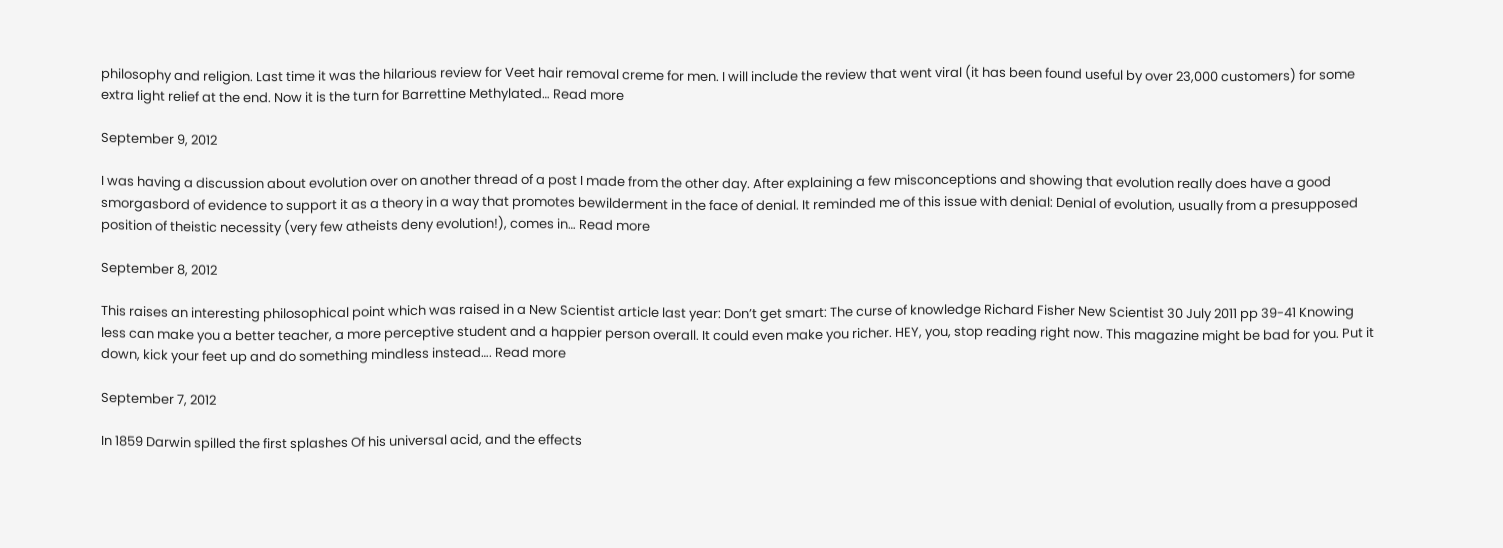philosophy and religion. Last time it was the hilarious review for Veet hair removal creme for men. I will include the review that went viral (it has been found useful by over 23,000 customers) for some extra light relief at the end. Now it is the turn for Barrettine Methylated… Read more

September 9, 2012

I was having a discussion about evolution over on another thread of a post I made from the other day. After explaining a few misconceptions and showing that evolution really does have a good smorgasbord of evidence to support it as a theory in a way that promotes bewilderment in the face of denial. It reminded me of this issue with denial: Denial of evolution, usually from a presupposed position of theistic necessity (very few atheists deny evolution!), comes in… Read more

September 8, 2012

This raises an interesting philosophical point which was raised in a New Scientist article last year: Don’t get smart: The curse of knowledge Richard Fisher New Scientist 30 July 2011 pp 39-41 Knowing less can make you a better teacher, a more perceptive student and a happier person overall. It could even make you richer. HEY, you, stop reading right now. This magazine might be bad for you. Put it down, kick your feet up and do something mindless instead…. Read more

September 7, 2012

In 1859 Darwin spilled the first splashes Of his universal acid, and the effects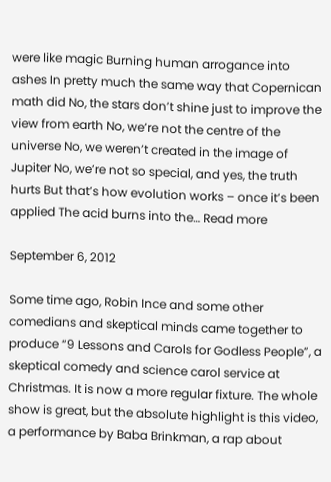were like magic Burning human arrogance into ashes In pretty much the same way that Copernican math did No, the stars don’t shine just to improve the view from earth No, we’re not the centre of the universe No, we weren’t created in the image of Jupiter No, we’re not so special, and yes, the truth hurts But that’s how evolution works – once it’s been applied The acid burns into the… Read more

September 6, 2012

Some time ago, Robin Ince and some other comedians and skeptical minds came together to produce “9 Lessons and Carols for Godless People”, a skeptical comedy and science carol service at Christmas. It is now a more regular fixture. The whole show is great, but the absolute highlight is this video, a performance by Baba Brinkman, a rap about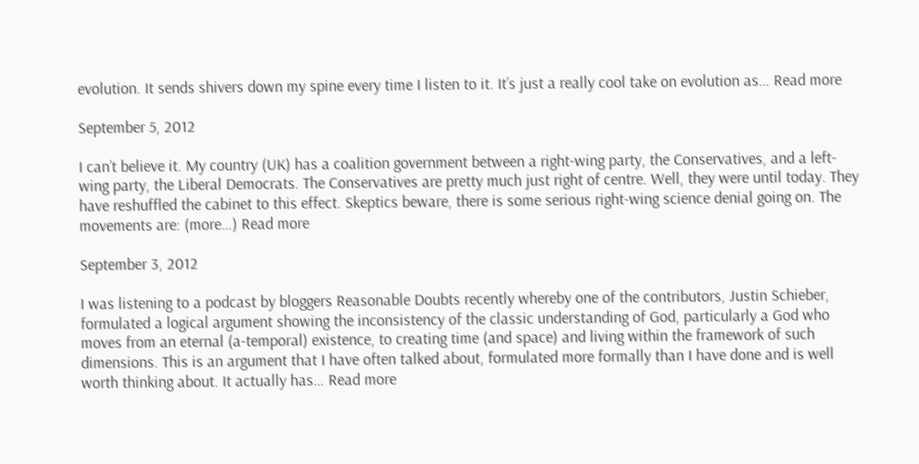evolution. It sends shivers down my spine every time I listen to it. It’s just a really cool take on evolution as… Read more

September 5, 2012

I can’t believe it. My country (UK) has a coalition government between a right-wing party, the Conservatives, and a left-wing party, the Liberal Democrats. The Conservatives are pretty much just right of centre. Well, they were until today. They have reshuffled the cabinet to this effect. Skeptics beware, there is some serious right-wing science denial going on. The movements are: (more…) Read more

September 3, 2012

I was listening to a podcast by bloggers Reasonable Doubts recently whereby one of the contributors, Justin Schieber, formulated a logical argument showing the inconsistency of the classic understanding of God, particularly a God who moves from an eternal (a-temporal) existence, to creating time (and space) and living within the framework of such dimensions. This is an argument that I have often talked about, formulated more formally than I have done and is well worth thinking about. It actually has… Read more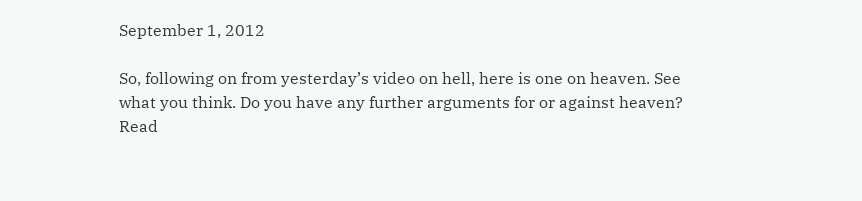September 1, 2012

So, following on from yesterday’s video on hell, here is one on heaven. See what you think. Do you have any further arguments for or against heaven? Read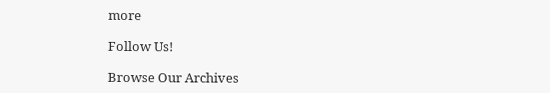more

Follow Us!

Browse Our Archives